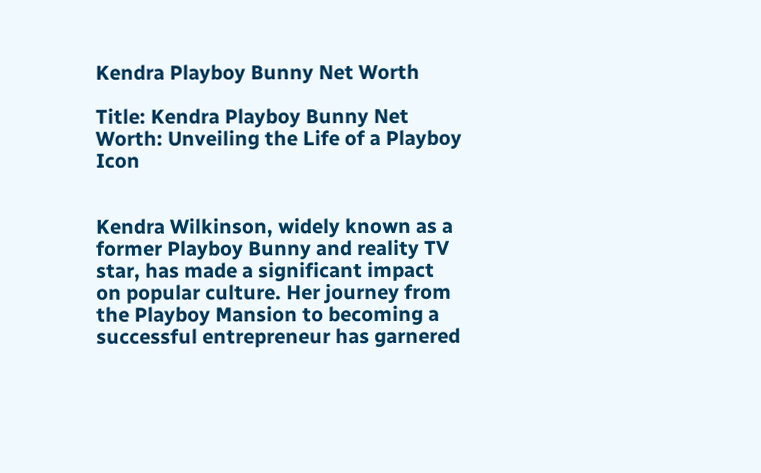Kendra Playboy Bunny Net Worth

Title: Kendra Playboy Bunny Net Worth: Unveiling the Life of a Playboy Icon


Kendra Wilkinson, widely known as a former Playboy Bunny and reality TV star, has made a significant impact on popular culture. Her journey from the Playboy Mansion to becoming a successful entrepreneur has garnered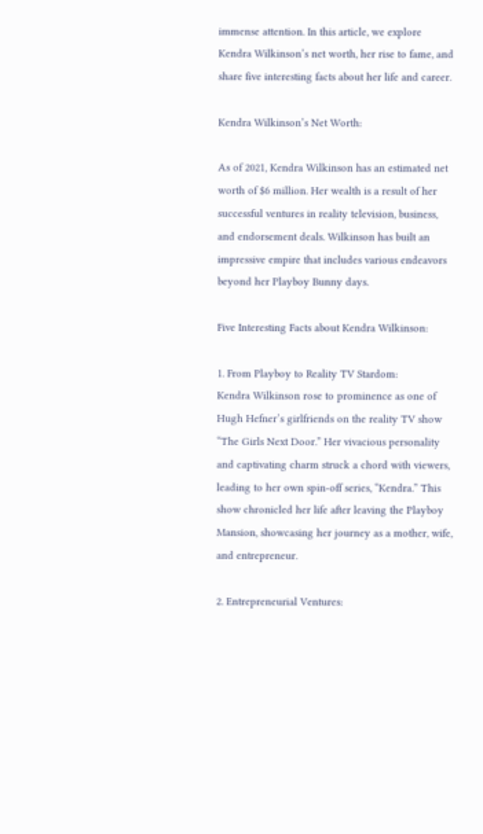immense attention. In this article, we explore Kendra Wilkinson’s net worth, her rise to fame, and share five interesting facts about her life and career.

Kendra Wilkinson’s Net Worth:

As of 2021, Kendra Wilkinson has an estimated net worth of $6 million. Her wealth is a result of her successful ventures in reality television, business, and endorsement deals. Wilkinson has built an impressive empire that includes various endeavors beyond her Playboy Bunny days.

Five Interesting Facts about Kendra Wilkinson:

1. From Playboy to Reality TV Stardom:
Kendra Wilkinson rose to prominence as one of Hugh Hefner’s girlfriends on the reality TV show “The Girls Next Door.” Her vivacious personality and captivating charm struck a chord with viewers, leading to her own spin-off series, “Kendra.” This show chronicled her life after leaving the Playboy Mansion, showcasing her journey as a mother, wife, and entrepreneur.

2. Entrepreneurial Ventures: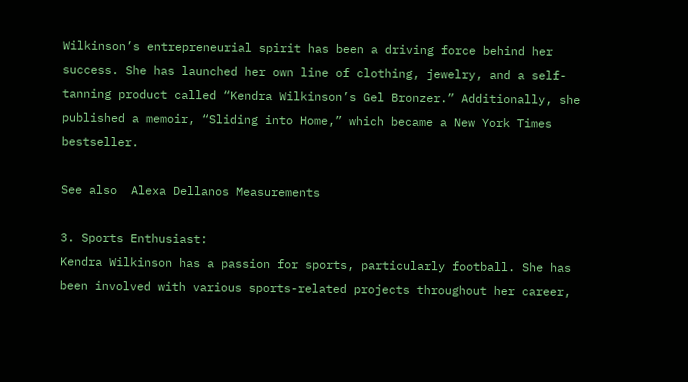Wilkinson’s entrepreneurial spirit has been a driving force behind her success. She has launched her own line of clothing, jewelry, and a self-tanning product called “Kendra Wilkinson’s Gel Bronzer.” Additionally, she published a memoir, “Sliding into Home,” which became a New York Times bestseller.

See also  Alexa Dellanos Measurements

3. Sports Enthusiast:
Kendra Wilkinson has a passion for sports, particularly football. She has been involved with various sports-related projects throughout her career,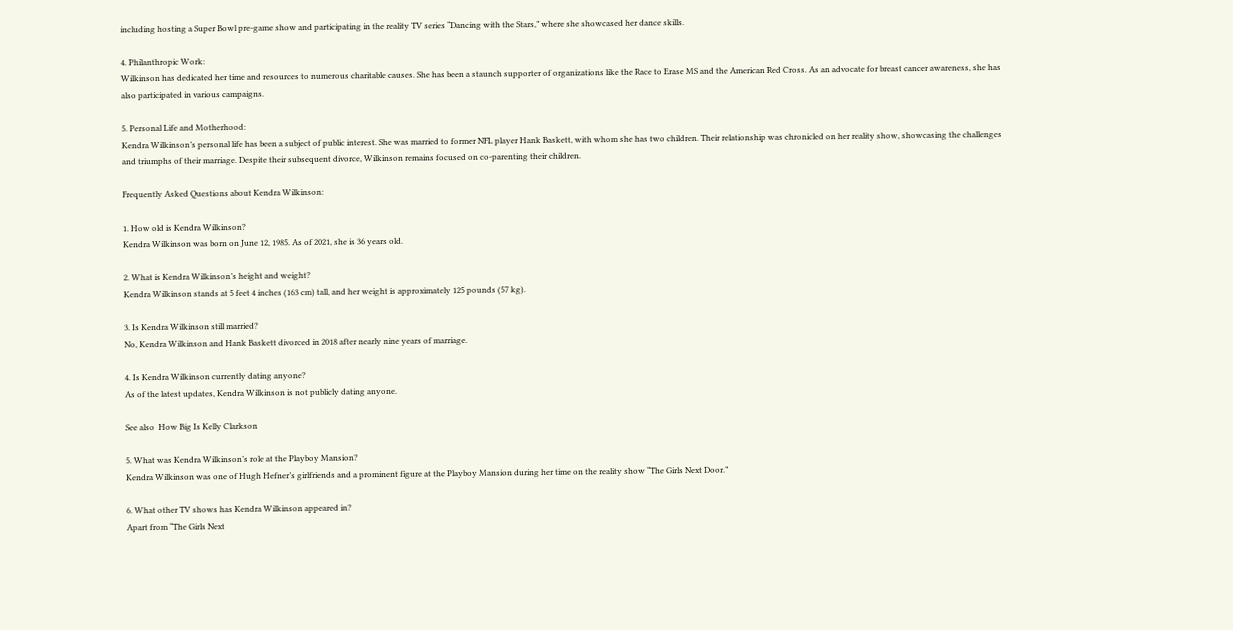including hosting a Super Bowl pre-game show and participating in the reality TV series “Dancing with the Stars,” where she showcased her dance skills.

4. Philanthropic Work:
Wilkinson has dedicated her time and resources to numerous charitable causes. She has been a staunch supporter of organizations like the Race to Erase MS and the American Red Cross. As an advocate for breast cancer awareness, she has also participated in various campaigns.

5. Personal Life and Motherhood:
Kendra Wilkinson’s personal life has been a subject of public interest. She was married to former NFL player Hank Baskett, with whom she has two children. Their relationship was chronicled on her reality show, showcasing the challenges and triumphs of their marriage. Despite their subsequent divorce, Wilkinson remains focused on co-parenting their children.

Frequently Asked Questions about Kendra Wilkinson:

1. How old is Kendra Wilkinson?
Kendra Wilkinson was born on June 12, 1985. As of 2021, she is 36 years old.

2. What is Kendra Wilkinson’s height and weight?
Kendra Wilkinson stands at 5 feet 4 inches (163 cm) tall, and her weight is approximately 125 pounds (57 kg).

3. Is Kendra Wilkinson still married?
No, Kendra Wilkinson and Hank Baskett divorced in 2018 after nearly nine years of marriage.

4. Is Kendra Wilkinson currently dating anyone?
As of the latest updates, Kendra Wilkinson is not publicly dating anyone.

See also  How Big Is Kelly Clarkson

5. What was Kendra Wilkinson’s role at the Playboy Mansion?
Kendra Wilkinson was one of Hugh Hefner’s girlfriends and a prominent figure at the Playboy Mansion during her time on the reality show “The Girls Next Door.”

6. What other TV shows has Kendra Wilkinson appeared in?
Apart from “The Girls Next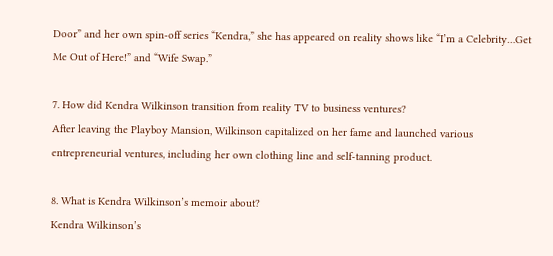Door” and her own spin-off series “Kendra,” she has appeared on reality shows like “I’m a Celebrity…Get Me Out of Here!” and “Wife Swap.”

7. How did Kendra Wilkinson transition from reality TV to business ventures?
After leaving the Playboy Mansion, Wilkinson capitalized on her fame and launched various entrepreneurial ventures, including her own clothing line and self-tanning product.

8. What is Kendra Wilkinson’s memoir about?
Kendra Wilkinson’s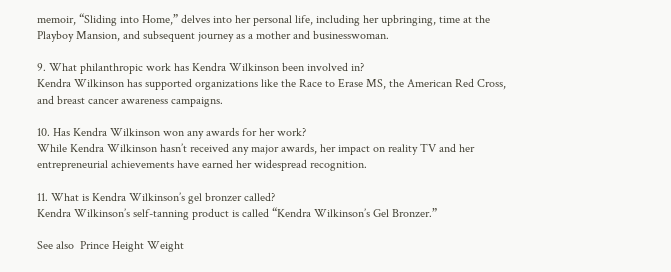memoir, “Sliding into Home,” delves into her personal life, including her upbringing, time at the Playboy Mansion, and subsequent journey as a mother and businesswoman.

9. What philanthropic work has Kendra Wilkinson been involved in?
Kendra Wilkinson has supported organizations like the Race to Erase MS, the American Red Cross, and breast cancer awareness campaigns.

10. Has Kendra Wilkinson won any awards for her work?
While Kendra Wilkinson hasn’t received any major awards, her impact on reality TV and her entrepreneurial achievements have earned her widespread recognition.

11. What is Kendra Wilkinson’s gel bronzer called?
Kendra Wilkinson’s self-tanning product is called “Kendra Wilkinson’s Gel Bronzer.”

See also  Prince Height Weight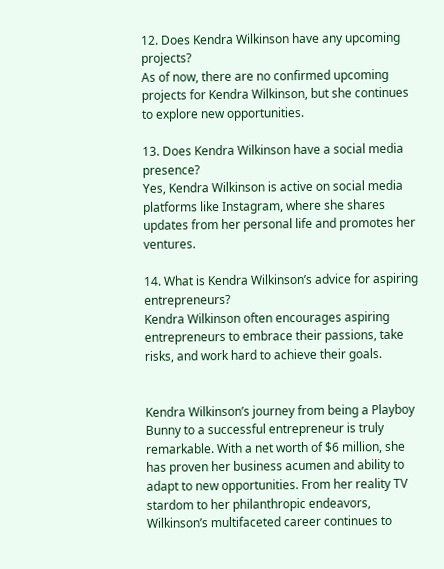12. Does Kendra Wilkinson have any upcoming projects?
As of now, there are no confirmed upcoming projects for Kendra Wilkinson, but she continues to explore new opportunities.

13. Does Kendra Wilkinson have a social media presence?
Yes, Kendra Wilkinson is active on social media platforms like Instagram, where she shares updates from her personal life and promotes her ventures.

14. What is Kendra Wilkinson’s advice for aspiring entrepreneurs?
Kendra Wilkinson often encourages aspiring entrepreneurs to embrace their passions, take risks, and work hard to achieve their goals.


Kendra Wilkinson’s journey from being a Playboy Bunny to a successful entrepreneur is truly remarkable. With a net worth of $6 million, she has proven her business acumen and ability to adapt to new opportunities. From her reality TV stardom to her philanthropic endeavors, Wilkinson’s multifaceted career continues to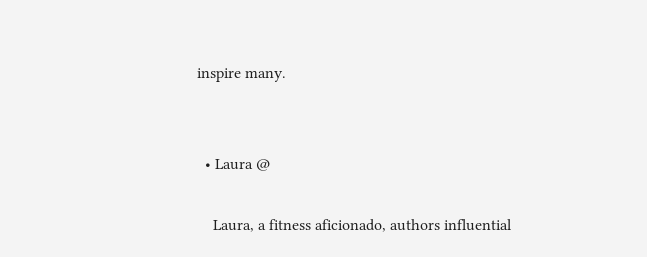inspire many.


  • Laura @

    Laura, a fitness aficionado, authors influential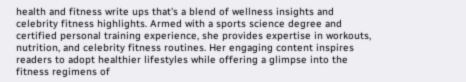health and fitness write ups that's a blend of wellness insights and celebrity fitness highlights. Armed with a sports science degree and certified personal training experience, she provides expertise in workouts, nutrition, and celebrity fitness routines. Her engaging content inspires readers to adopt healthier lifestyles while offering a glimpse into the fitness regimens of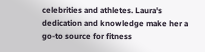celebrities and athletes. Laura's dedication and knowledge make her a go-to source for fitness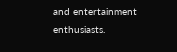and entertainment enthusiasts.